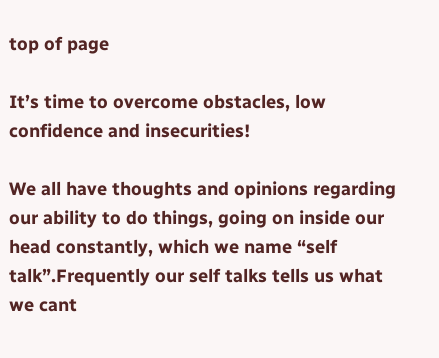top of page

It’s time to overcome obstacles, low confidence and insecurities!

We all have thoughts and opinions regarding our ability to do things, going on inside our head constantly, which we name “self talk”.Frequently our self talks tells us what we cant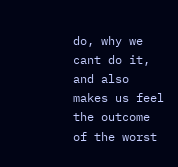do, why we cant do it, and also makes us feel the outcome of the worst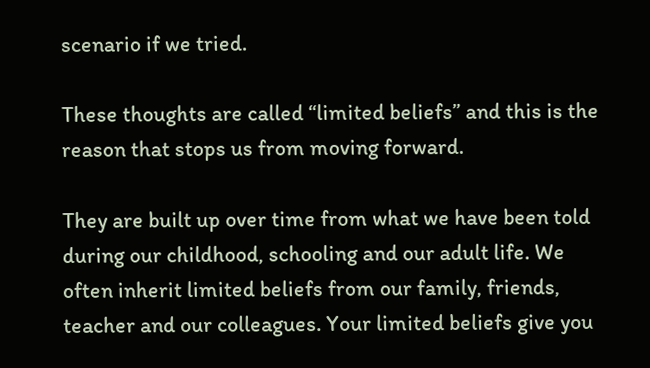scenario if we tried.

These thoughts are called “limited beliefs” and this is the reason that stops us from moving forward.

They are built up over time from what we have been told during our childhood, schooling and our adult life. We often inherit limited beliefs from our family, friends, teacher and our colleagues. Your limited beliefs give you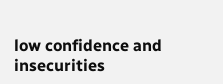low confidence and insecurities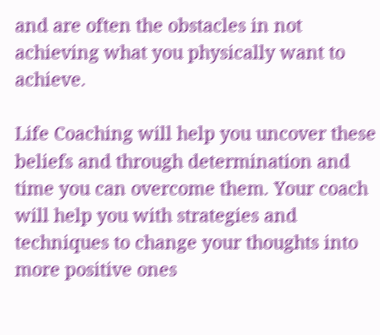and are often the obstacles in not achieving what you physically want to achieve.

Life Coaching will help you uncover these beliefs and through determination and time you can overcome them. Your coach will help you with strategies and techniques to change your thoughts into more positive ones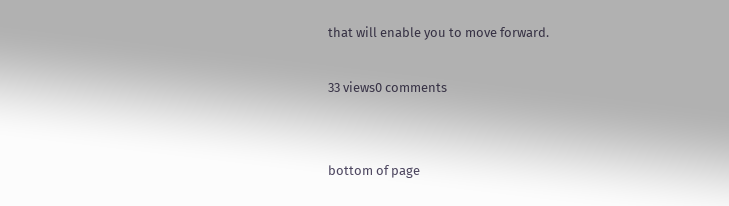that will enable you to move forward.

33 views0 comments


bottom of page